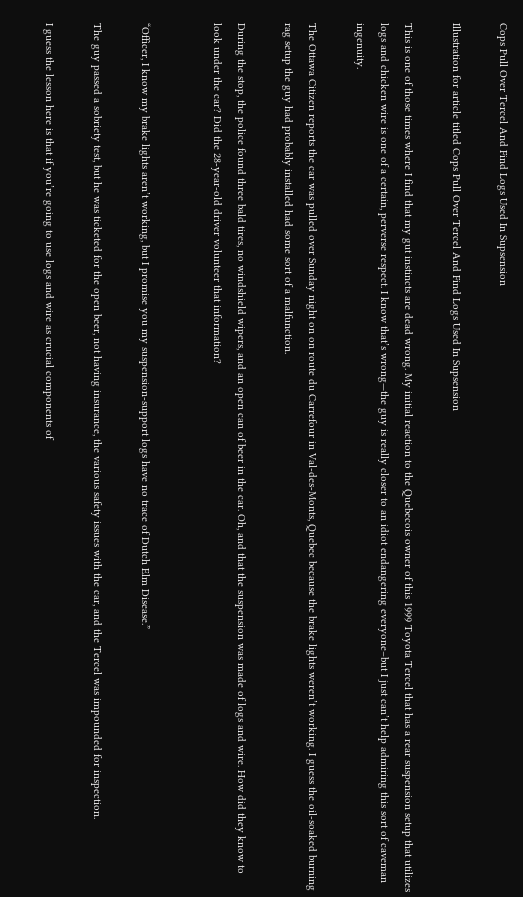Cops Pull Over Tercel And Find Logs Used In Supsension

Illustration for article titled Cops Pull Over Tercel And Find Logs Used In Supsension

This is one of those times where I find that my gut instincts are dead wrong. My initial reaction to the Quebecois owner of this 1999 Toyota Tercel that has a rear suspension setup that utilizes logs and chicken wire is one of a certain, perverse respect. I know that’s wrong—the guy is really closer to an idiot endangering everyone–but I just can’t help admiring this sort of caveman ingenuity.

The Ottawa Citizen reports the car was pulled over Sunday night on on route du Carrefour in Val-des-Monts, Quebec because the brake lights weren’t working. I guess the oil-soaked burning rag setup the guy had probably installed had some sort of a malfunction.

During the stop, the police found three bald tires, no windshield wipers, and an open can of beer in the car. Oh, and that the suspension was made of logs and wire. How did they know to look under the car? Did the 28-year-old driver volunteer that information?


“Officer, I know my brake lights aren’t working, but I promise you my suspension-support logs have no trace of Dutch Elm Disease.”

The guy passed a sobriety test, but he was ticketed for the open beer, not having insurance, the various safety issues with the car, and the Tercel was impounded for inspection.

I guess the lesson here is that if you’re going to use logs and wire as crucial components of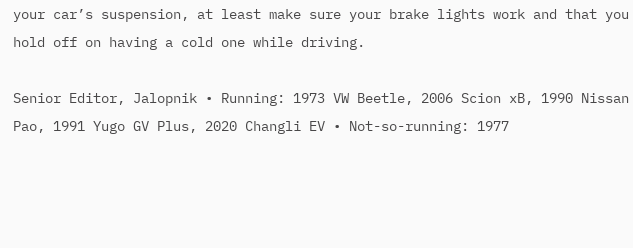your car’s suspension, at least make sure your brake lights work and that you hold off on having a cold one while driving.

Senior Editor, Jalopnik • Running: 1973 VW Beetle, 2006 Scion xB, 1990 Nissan Pao, 1991 Yugo GV Plus, 2020 Changli EV • Not-so-running: 1977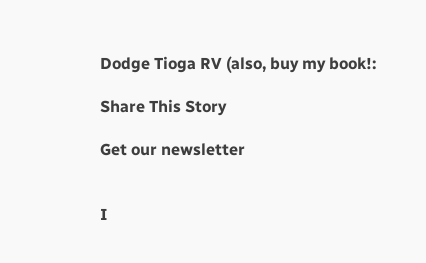Dodge Tioga RV (also, buy my book!:

Share This Story

Get our newsletter


I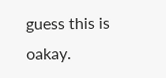guess this is oakay.